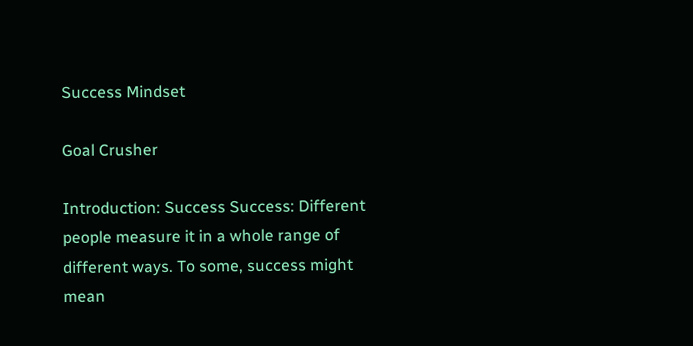Success Mindset

Goal Crusher

Introduction: Success Success: Different people measure it in a whole range of different ways. To some, success might mean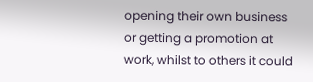opening their own business or getting a promotion at work, whilst to others it could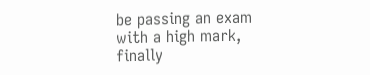be passing an exam with a high mark, finally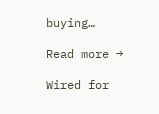buying…

Read more →

Wired for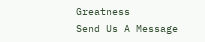Greatness
Send Us A Message